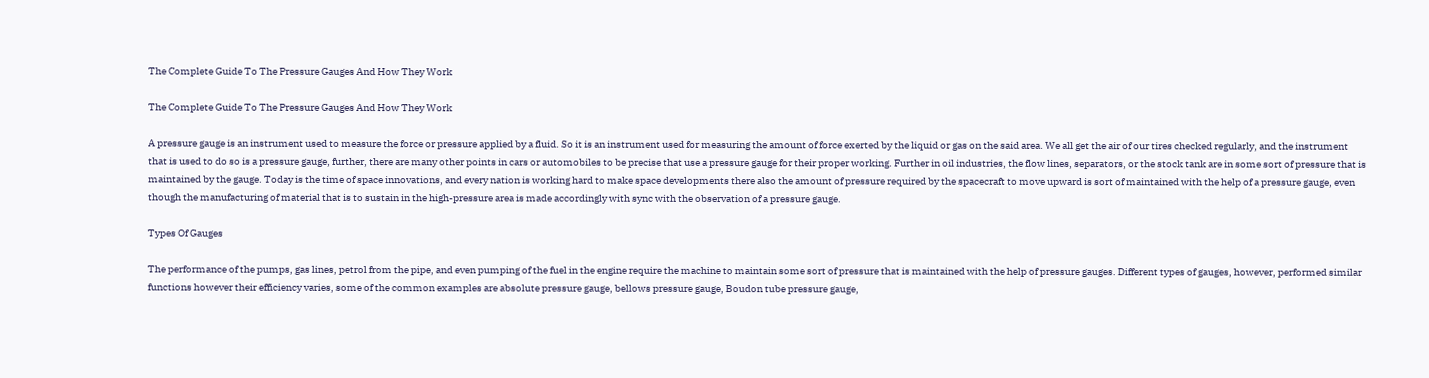The Complete Guide To The Pressure Gauges And How They Work

The Complete Guide To The Pressure Gauges And How They Work

A pressure gauge is an instrument used to measure the force or pressure applied by a fluid. So it is an instrument used for measuring the amount of force exerted by the liquid or gas on the said area. We all get the air of our tires checked regularly, and the instrument that is used to do so is a pressure gauge, further, there are many other points in cars or automobiles to be precise that use a pressure gauge for their proper working. Further in oil industries, the flow lines, separators, or the stock tank are in some sort of pressure that is maintained by the gauge. Today is the time of space innovations, and every nation is working hard to make space developments there also the amount of pressure required by the spacecraft to move upward is sort of maintained with the help of a pressure gauge, even though the manufacturing of material that is to sustain in the high-pressure area is made accordingly with sync with the observation of a pressure gauge.

Types Of Gauges

The performance of the pumps, gas lines, petrol from the pipe, and even pumping of the fuel in the engine require the machine to maintain some sort of pressure that is maintained with the help of pressure gauges. Different types of gauges, however, performed similar functions however their efficiency varies, some of the common examples are absolute pressure gauge, bellows pressure gauge, Boudon tube pressure gauge,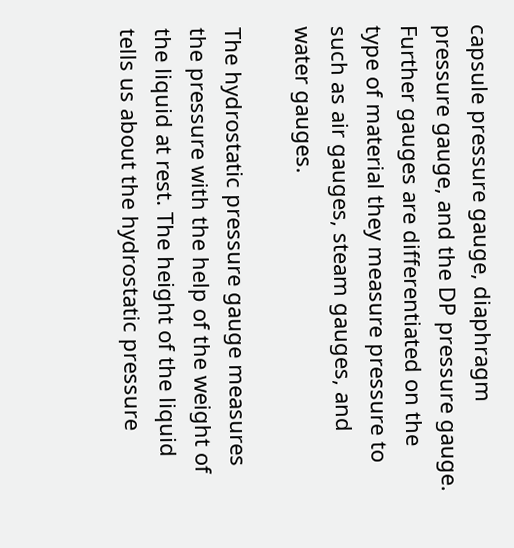capsule pressure gauge, diaphragm pressure gauge, and the DP pressure gauge. Further gauges are differentiated on the type of material they measure pressure to such as air gauges, steam gauges, and water gauges.

The hydrostatic pressure gauge measures the pressure with the help of the weight of the liquid at rest. The height of the liquid tells us about the hydrostatic pressure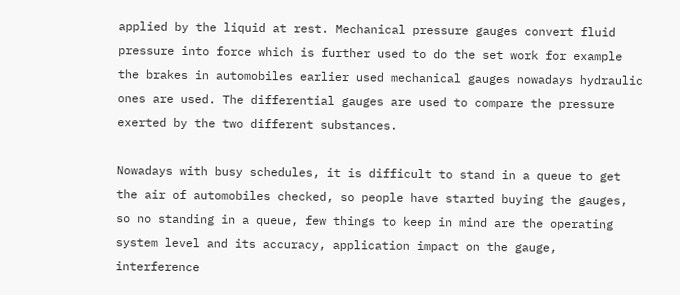applied by the liquid at rest. Mechanical pressure gauges convert fluid pressure into force which is further used to do the set work for example the brakes in automobiles earlier used mechanical gauges nowadays hydraulic ones are used. The differential gauges are used to compare the pressure exerted by the two different substances.

Nowadays with busy schedules, it is difficult to stand in a queue to get the air of automobiles checked, so people have started buying the gauges, so no standing in a queue, few things to keep in mind are the operating system level and its accuracy, application impact on the gauge, interference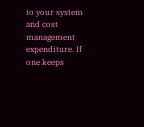to your system and cost management expenditure. If one keeps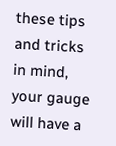these tips and tricks in mind,  your gauge will have a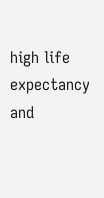high life expectancy and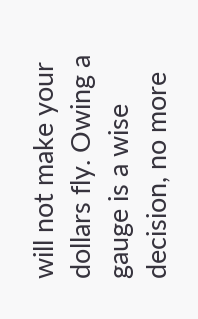will not make your dollars fly. Owing a gauge is a wise decision, no more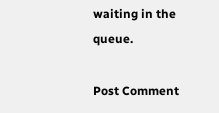waiting in the queue.

Post Comment